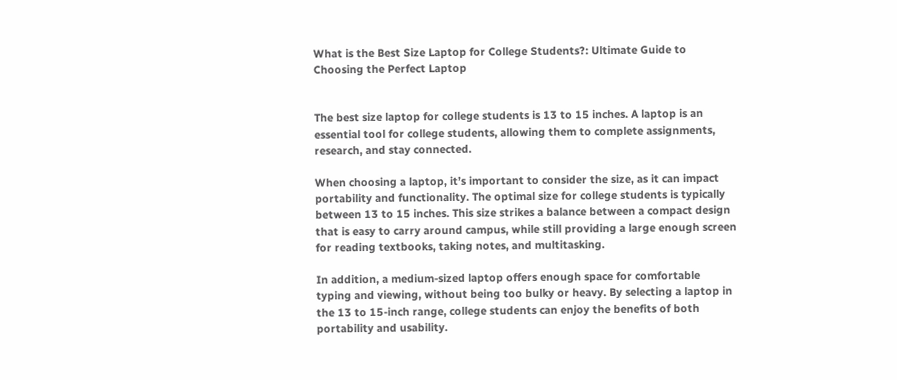What is the Best Size Laptop for College Students?: Ultimate Guide to Choosing the Perfect Laptop


The best size laptop for college students is 13 to 15 inches. A laptop is an essential tool for college students, allowing them to complete assignments, research, and stay connected.

When choosing a laptop, it’s important to consider the size, as it can impact portability and functionality. The optimal size for college students is typically between 13 to 15 inches. This size strikes a balance between a compact design that is easy to carry around campus, while still providing a large enough screen for reading textbooks, taking notes, and multitasking.

In addition, a medium-sized laptop offers enough space for comfortable typing and viewing, without being too bulky or heavy. By selecting a laptop in the 13 to 15-inch range, college students can enjoy the benefits of both portability and usability.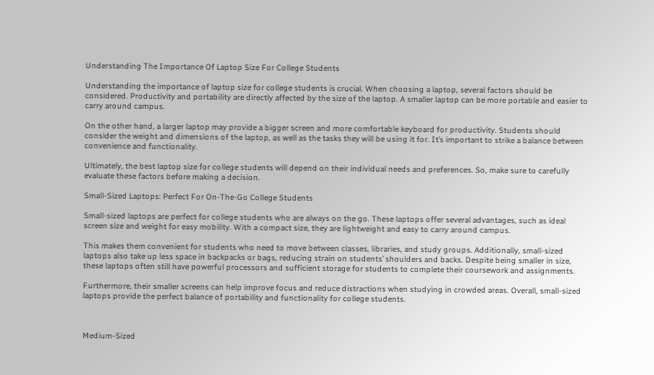Understanding The Importance Of Laptop Size For College Students

Understanding the importance of laptop size for college students is crucial. When choosing a laptop, several factors should be considered. Productivity and portability are directly affected by the size of the laptop. A smaller laptop can be more portable and easier to carry around campus.

On the other hand, a larger laptop may provide a bigger screen and more comfortable keyboard for productivity. Students should consider the weight and dimensions of the laptop, as well as the tasks they will be using it for. It’s important to strike a balance between convenience and functionality.

Ultimately, the best laptop size for college students will depend on their individual needs and preferences. So, make sure to carefully evaluate these factors before making a decision.

Small-Sized Laptops: Perfect For On-The-Go College Students

Small-sized laptops are perfect for college students who are always on the go. These laptops offer several advantages, such as ideal screen size and weight for easy mobility. With a compact size, they are lightweight and easy to carry around campus.

This makes them convenient for students who need to move between classes, libraries, and study groups. Additionally, small-sized laptops also take up less space in backpacks or bags, reducing strain on students’ shoulders and backs. Despite being smaller in size, these laptops often still have powerful processors and sufficient storage for students to complete their coursework and assignments.

Furthermore, their smaller screens can help improve focus and reduce distractions when studying in crowded areas. Overall, small-sized laptops provide the perfect balance of portability and functionality for college students.



Medium-Sized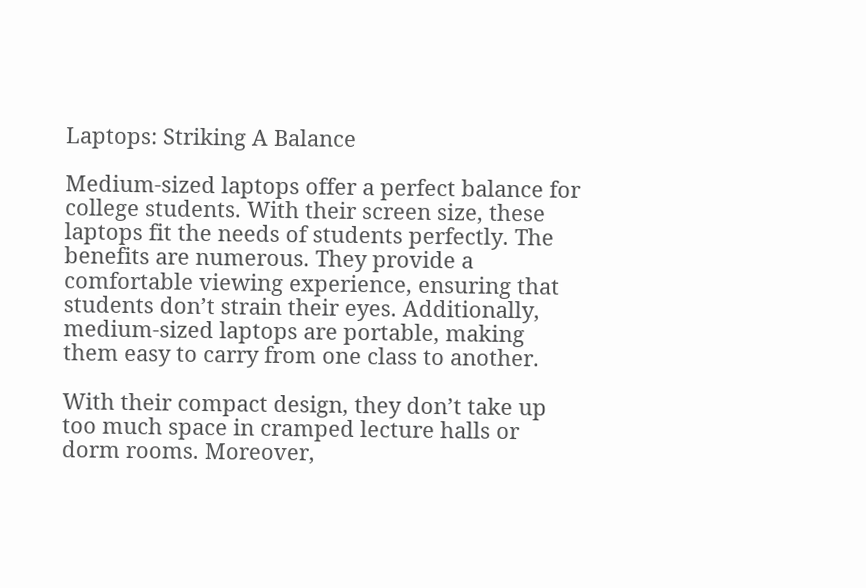Laptops: Striking A Balance

Medium-sized laptops offer a perfect balance for college students. With their screen size, these laptops fit the needs of students perfectly. The benefits are numerous. They provide a comfortable viewing experience, ensuring that students don’t strain their eyes. Additionally, medium-sized laptops are portable, making them easy to carry from one class to another.

With their compact design, they don’t take up too much space in cramped lecture halls or dorm rooms. Moreover,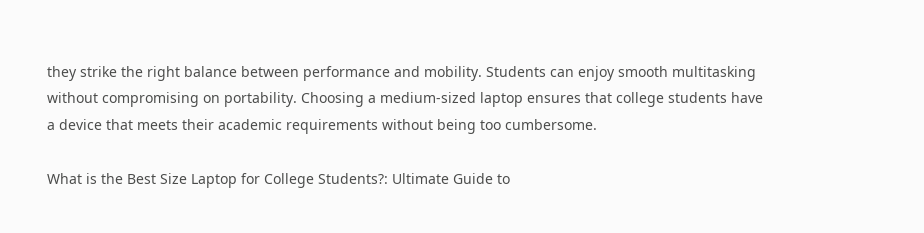they strike the right balance between performance and mobility. Students can enjoy smooth multitasking without compromising on portability. Choosing a medium-sized laptop ensures that college students have a device that meets their academic requirements without being too cumbersome.

What is the Best Size Laptop for College Students?: Ultimate Guide to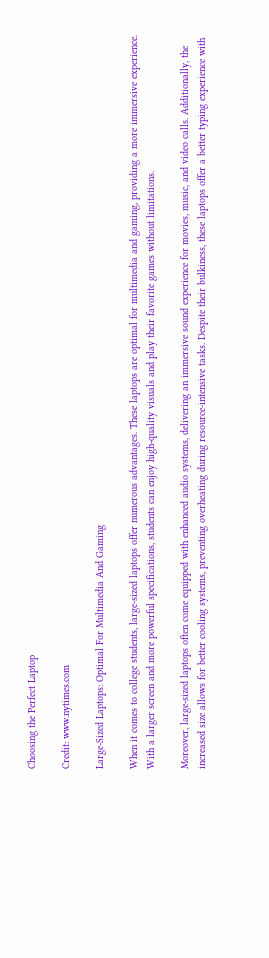Choosing the Perfect Laptop

Credit: www.nytimes.com

Large-Sized Laptops: Optimal For Multimedia And Gaming

When it comes to college students, large-sized laptops offer numerous advantages. These laptops are optimal for multimedia and gaming, providing a more immersive experience. With a larger screen and more powerful specifications, students can enjoy high-quality visuals and play their favorite games without limitations.

Moreover, large-sized laptops often come equipped with enhanced audio systems, delivering an immersive sound experience for movies, music, and video calls. Additionally, the increased size allows for better cooling systems, preventing overheating during resource-intensive tasks. Despite their bulkiness, these laptops offer a better typing experience with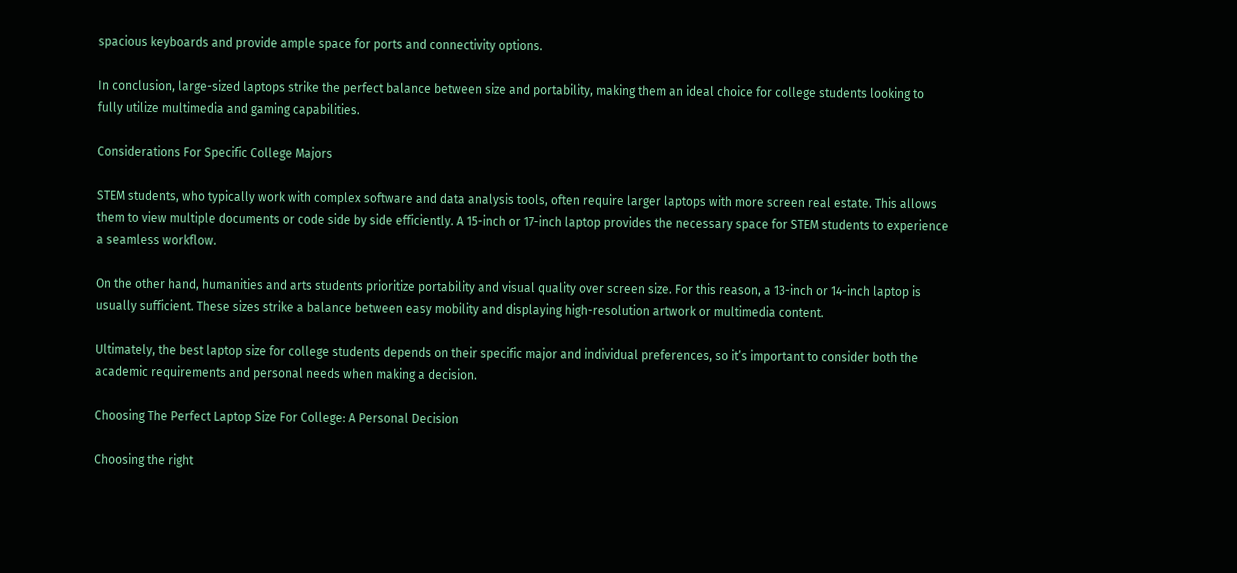spacious keyboards and provide ample space for ports and connectivity options.

In conclusion, large-sized laptops strike the perfect balance between size and portability, making them an ideal choice for college students looking to fully utilize multimedia and gaming capabilities.

Considerations For Specific College Majors

STEM students, who typically work with complex software and data analysis tools, often require larger laptops with more screen real estate. This allows them to view multiple documents or code side by side efficiently. A 15-inch or 17-inch laptop provides the necessary space for STEM students to experience a seamless workflow.

On the other hand, humanities and arts students prioritize portability and visual quality over screen size. For this reason, a 13-inch or 14-inch laptop is usually sufficient. These sizes strike a balance between easy mobility and displaying high-resolution artwork or multimedia content.

Ultimately, the best laptop size for college students depends on their specific major and individual preferences, so it’s important to consider both the academic requirements and personal needs when making a decision.

Choosing The Perfect Laptop Size For College: A Personal Decision

Choosing the right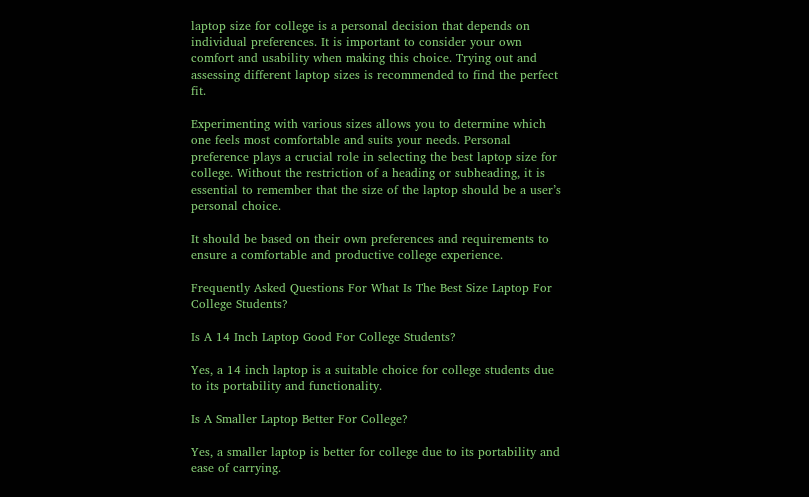laptop size for college is a personal decision that depends on individual preferences. It is important to consider your own comfort and usability when making this choice. Trying out and assessing different laptop sizes is recommended to find the perfect fit.

Experimenting with various sizes allows you to determine which one feels most comfortable and suits your needs. Personal preference plays a crucial role in selecting the best laptop size for college. Without the restriction of a heading or subheading, it is essential to remember that the size of the laptop should be a user’s personal choice.

It should be based on their own preferences and requirements to ensure a comfortable and productive college experience.

Frequently Asked Questions For What Is The Best Size Laptop For College Students?

Is A 14 Inch Laptop Good For College Students?

Yes, a 14 inch laptop is a suitable choice for college students due to its portability and functionality.

Is A Smaller Laptop Better For College?

Yes, a smaller laptop is better for college due to its portability and ease of carrying.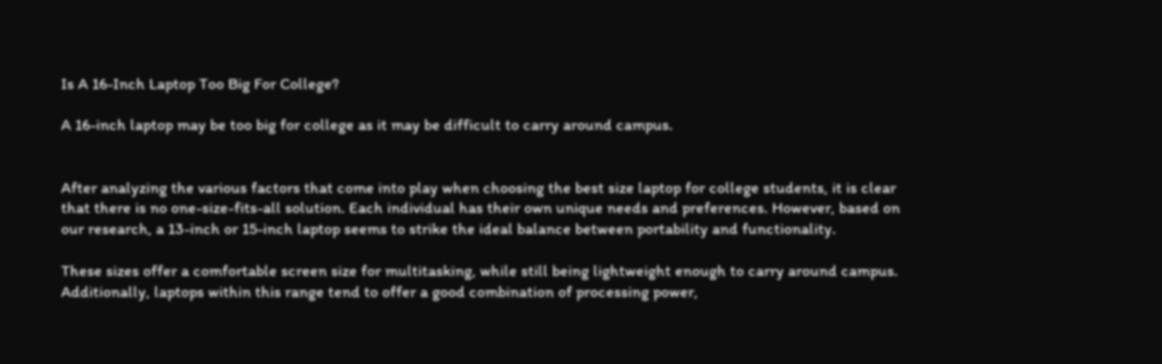Is A 16-Inch Laptop Too Big For College?

A 16-inch laptop may be too big for college as it may be difficult to carry around campus.


After analyzing the various factors that come into play when choosing the best size laptop for college students, it is clear that there is no one-size-fits-all solution. Each individual has their own unique needs and preferences. However, based on our research, a 13-inch or 15-inch laptop seems to strike the ideal balance between portability and functionality.

These sizes offer a comfortable screen size for multitasking, while still being lightweight enough to carry around campus. Additionally, laptops within this range tend to offer a good combination of processing power,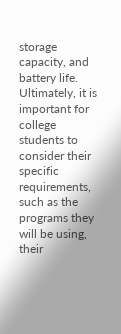storage capacity, and battery life. Ultimately, it is important for college students to consider their specific requirements, such as the programs they will be using, their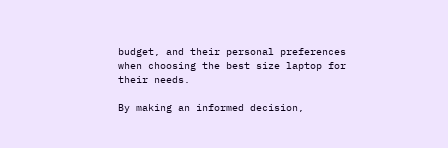budget, and their personal preferences when choosing the best size laptop for their needs.

By making an informed decision,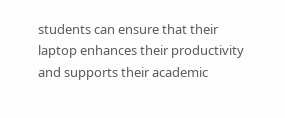students can ensure that their laptop enhances their productivity and supports their academic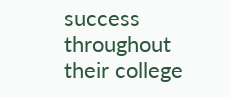success throughout their college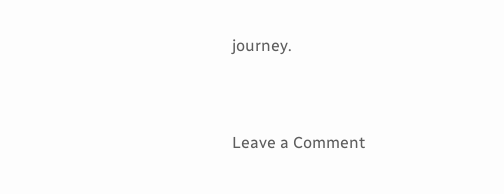journey.


Leave a Comment